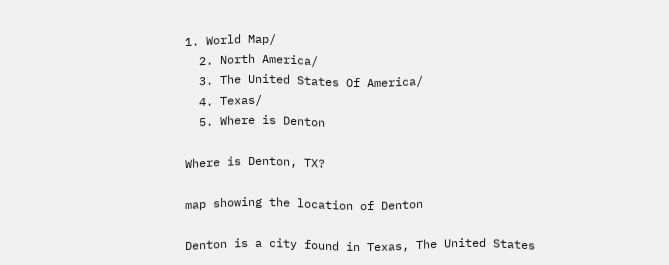1. World Map/
  2. North America/
  3. The United States Of America/
  4. Texas/
  5. Where is Denton

Where is Denton, TX?

map showing the location of Denton

Denton is a city found in Texas, The United States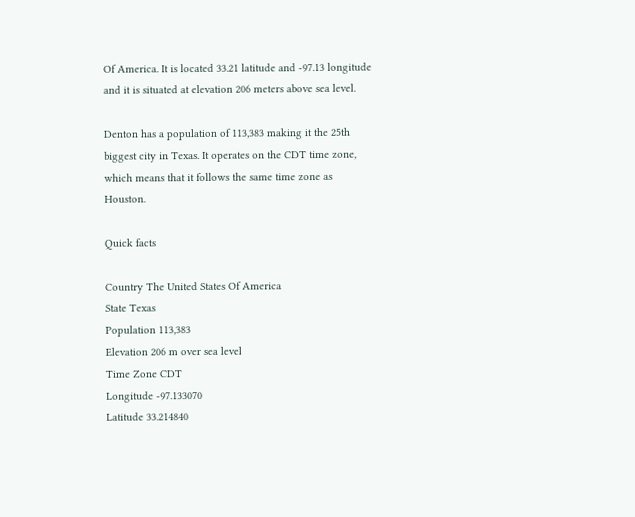Of America. It is located 33.21 latitude and -97.13 longitude and it is situated at elevation 206 meters above sea level.

Denton has a population of 113,383 making it the 25th biggest city in Texas. It operates on the CDT time zone, which means that it follows the same time zone as Houston.

Quick facts

Country The United States Of America
State Texas
Population 113,383
Elevation 206 m over sea level
Time Zone CDT
Longitude -97.133070
Latitude 33.214840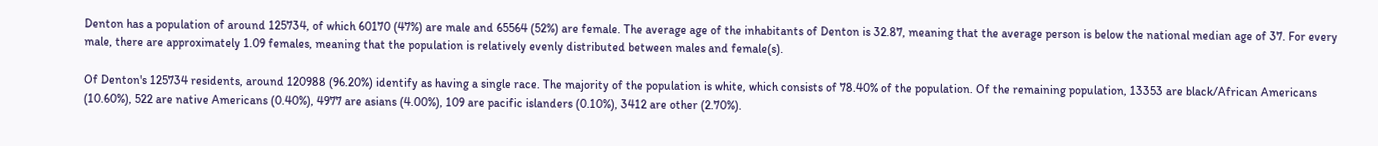Denton has a population of around 125734, of which 60170 (47%) are male and 65564 (52%) are female. The average age of the inhabitants of Denton is 32.87, meaning that the average person is below the national median age of 37. For every male, there are approximately 1.09 females, meaning that the population is relatively evenly distributed between males and female(s).

Of Denton's 125734 residents, around 120988 (96.20%) identify as having a single race. The majority of the population is white, which consists of 78.40% of the population. Of the remaining population, 13353 are black/African Americans (10.60%), 522 are native Americans (0.40%), 4977 are asians (4.00%), 109 are pacific islanders (0.10%), 3412 are other (2.70%).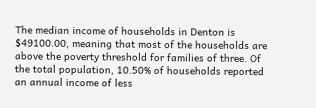The median income of households in Denton is $49100.00, meaning that most of the households are above the poverty threshold for families of three. Of the total population, 10.50% of households reported an annual income of less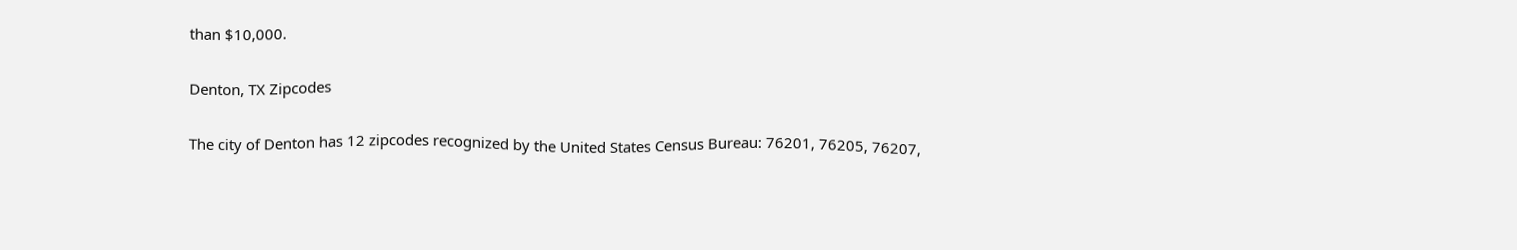than $10,000.

Denton, TX Zipcodes

The city of Denton has 12 zipcodes recognized by the United States Census Bureau: 76201, 76205, 76207,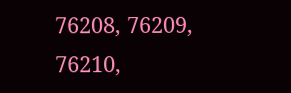76208, 76209, 76210,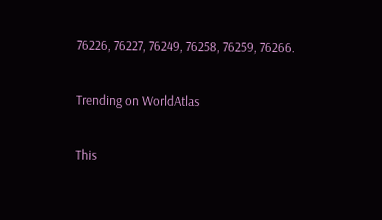76226, 76227, 76249, 76258, 76259, 76266.

Trending on WorldAtlas

This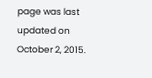page was last updated on October 2, 2015.